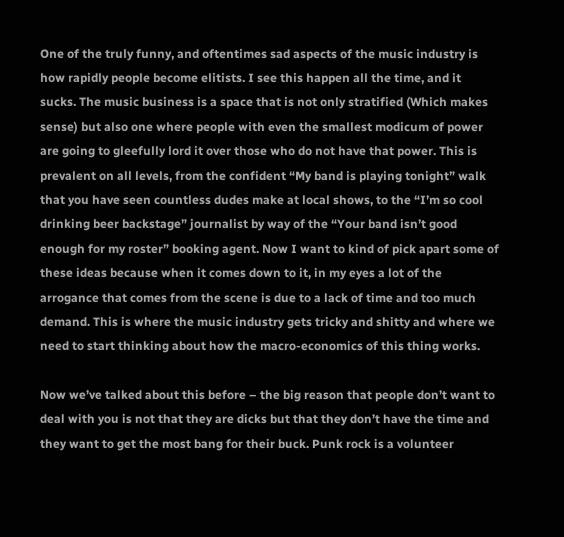One of the truly funny, and oftentimes sad aspects of the music industry is how rapidly people become elitists. I see this happen all the time, and it sucks. The music business is a space that is not only stratified (Which makes sense) but also one where people with even the smallest modicum of power are going to gleefully lord it over those who do not have that power. This is prevalent on all levels, from the confident “My band is playing tonight” walk that you have seen countless dudes make at local shows, to the “I’m so cool drinking beer backstage” journalist by way of the “Your band isn’t good enough for my roster” booking agent. Now I want to kind of pick apart some of these ideas because when it comes down to it, in my eyes a lot of the arrogance that comes from the scene is due to a lack of time and too much demand. This is where the music industry gets tricky and shitty and where we need to start thinking about how the macro-economics of this thing works.

Now we’ve talked about this before – the big reason that people don’t want to deal with you is not that they are dicks but that they don’t have the time and they want to get the most bang for their buck. Punk rock is a volunteer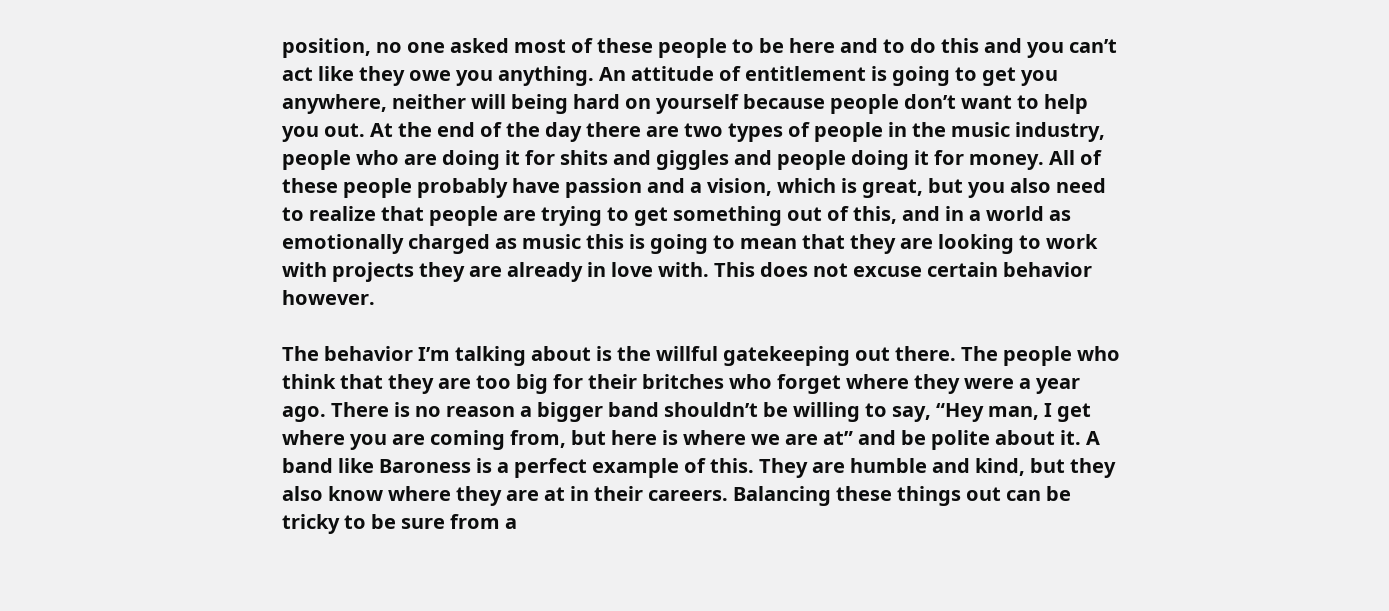position, no one asked most of these people to be here and to do this and you can’t act like they owe you anything. An attitude of entitlement is going to get you anywhere, neither will being hard on yourself because people don’t want to help you out. At the end of the day there are two types of people in the music industry, people who are doing it for shits and giggles and people doing it for money. All of these people probably have passion and a vision, which is great, but you also need to realize that people are trying to get something out of this, and in a world as emotionally charged as music this is going to mean that they are looking to work with projects they are already in love with. This does not excuse certain behavior however.

The behavior I’m talking about is the willful gatekeeping out there. The people who think that they are too big for their britches who forget where they were a year ago. There is no reason a bigger band shouldn’t be willing to say, “Hey man, I get where you are coming from, but here is where we are at” and be polite about it. A band like Baroness is a perfect example of this. They are humble and kind, but they also know where they are at in their careers. Balancing these things out can be tricky to be sure from a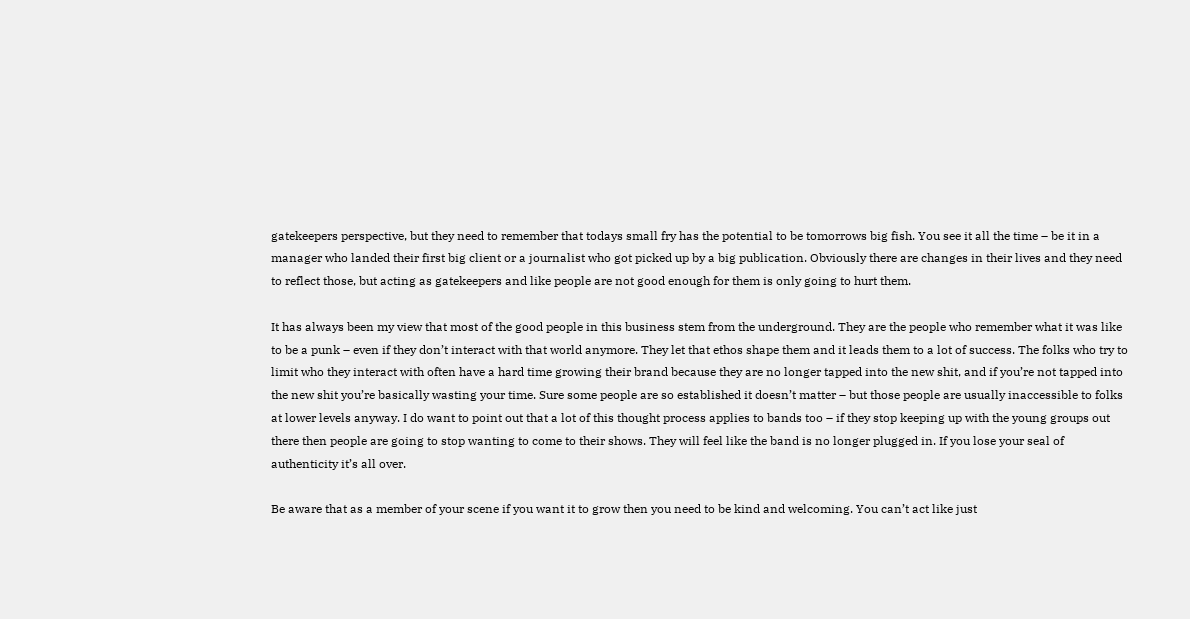gatekeepers perspective, but they need to remember that todays small fry has the potential to be tomorrows big fish. You see it all the time – be it in a manager who landed their first big client or a journalist who got picked up by a big publication. Obviously there are changes in their lives and they need to reflect those, but acting as gatekeepers and like people are not good enough for them is only going to hurt them.

It has always been my view that most of the good people in this business stem from the underground. They are the people who remember what it was like to be a punk – even if they don’t interact with that world anymore. They let that ethos shape them and it leads them to a lot of success. The folks who try to limit who they interact with often have a hard time growing their brand because they are no longer tapped into the new shit, and if you’re not tapped into the new shit you’re basically wasting your time. Sure some people are so established it doesn’t matter – but those people are usually inaccessible to folks at lower levels anyway. I do want to point out that a lot of this thought process applies to bands too – if they stop keeping up with the young groups out there then people are going to stop wanting to come to their shows. They will feel like the band is no longer plugged in. If you lose your seal of authenticity it’s all over.

Be aware that as a member of your scene if you want it to grow then you need to be kind and welcoming. You can’t act like just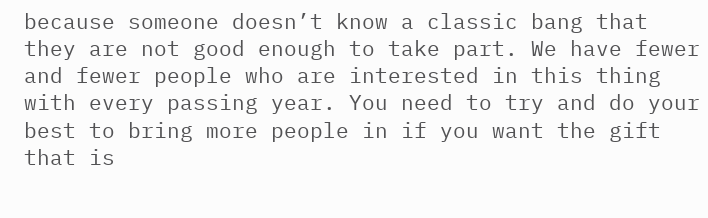because someone doesn’t know a classic bang that they are not good enough to take part. We have fewer and fewer people who are interested in this thing with every passing year. You need to try and do your best to bring more people in if you want the gift that is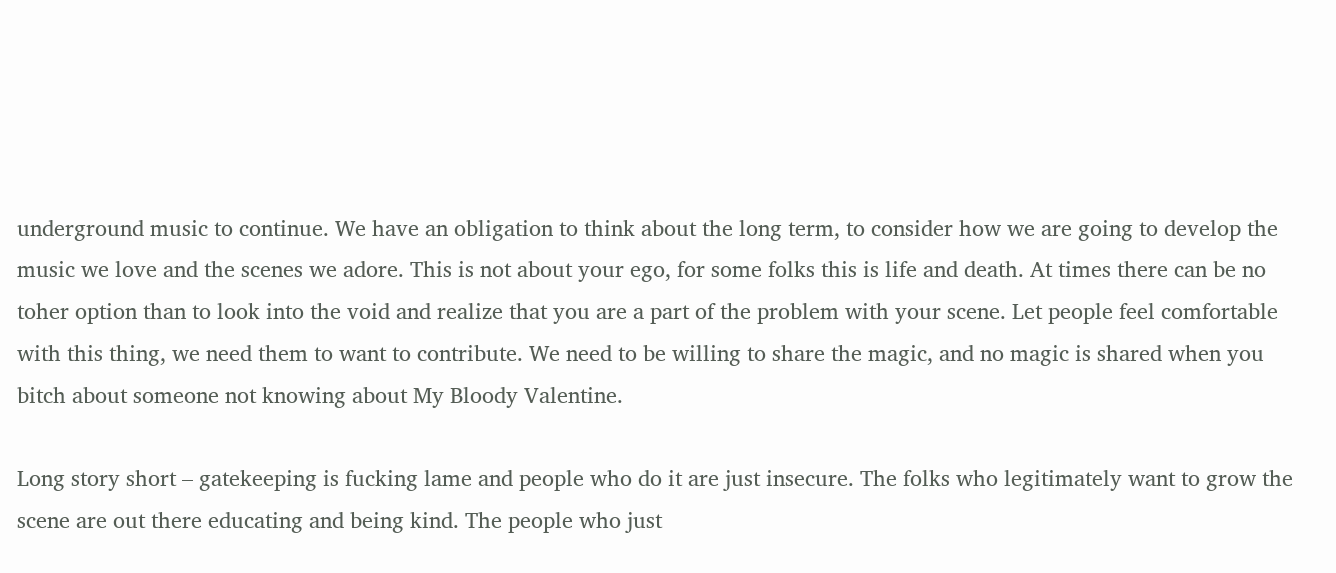underground music to continue. We have an obligation to think about the long term, to consider how we are going to develop the music we love and the scenes we adore. This is not about your ego, for some folks this is life and death. At times there can be no toher option than to look into the void and realize that you are a part of the problem with your scene. Let people feel comfortable with this thing, we need them to want to contribute. We need to be willing to share the magic, and no magic is shared when you bitch about someone not knowing about My Bloody Valentine.

Long story short – gatekeeping is fucking lame and people who do it are just insecure. The folks who legitimately want to grow the scene are out there educating and being kind. The people who just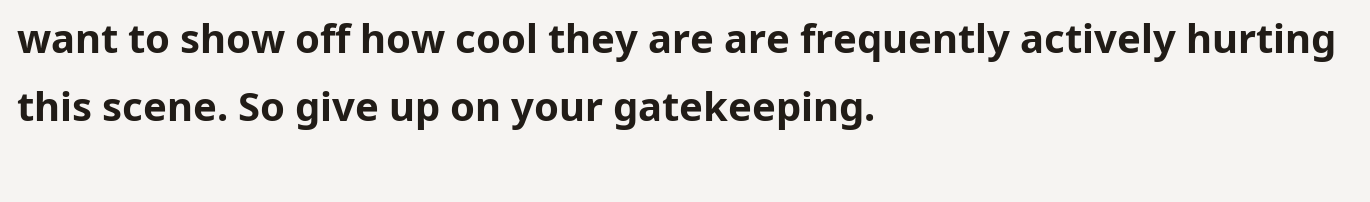want to show off how cool they are are frequently actively hurting this scene. So give up on your gatekeeping.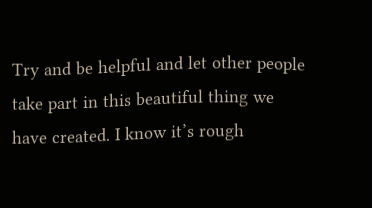Try and be helpful and let other people take part in this beautiful thing we have created. I know it’s rough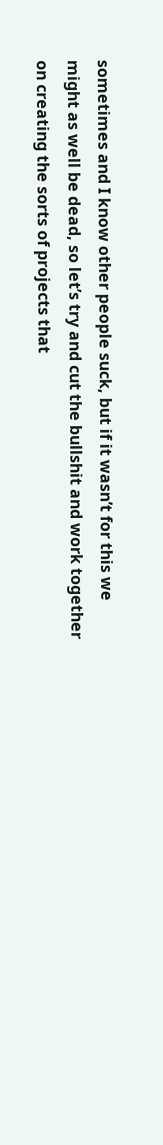sometimes and I know other people suck, but if it wasn’t for this we might as well be dead, so let’s try and cut the bullshit and work together on creating the sorts of projects that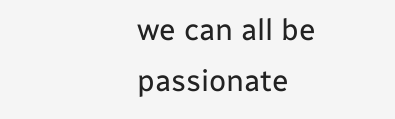we can all be passionate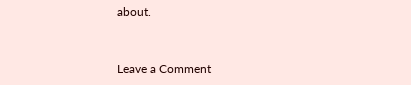about.


Leave a Comment